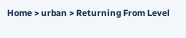Home > urban > Returning From Level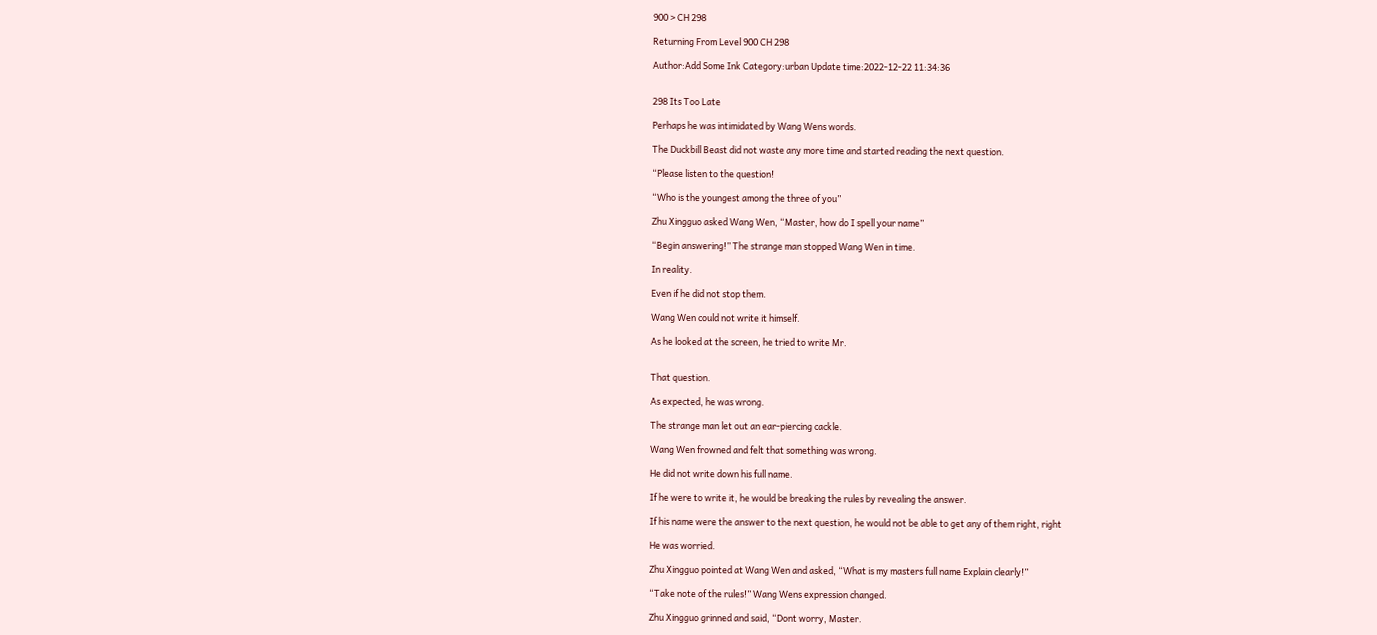900 > CH 298

Returning From Level 900 CH 298

Author:Add Some Ink Category:urban Update time:2022-12-22 11:34:36


298 Its Too Late

Perhaps he was intimidated by Wang Wens words.

The Duckbill Beast did not waste any more time and started reading the next question.

“Please listen to the question!

“Who is the youngest among the three of you”

Zhu Xingguo asked Wang Wen, “Master, how do I spell your name”

“Begin answering!” The strange man stopped Wang Wen in time.

In reality.

Even if he did not stop them.

Wang Wen could not write it himself.

As he looked at the screen, he tried to write Mr.


That question.

As expected, he was wrong.

The strange man let out an ear-piercing cackle.

Wang Wen frowned and felt that something was wrong.

He did not write down his full name.

If he were to write it, he would be breaking the rules by revealing the answer.

If his name were the answer to the next question, he would not be able to get any of them right, right

He was worried.

Zhu Xingguo pointed at Wang Wen and asked, “What is my masters full name Explain clearly!”

“Take note of the rules!” Wang Wens expression changed.

Zhu Xingguo grinned and said, “Dont worry, Master.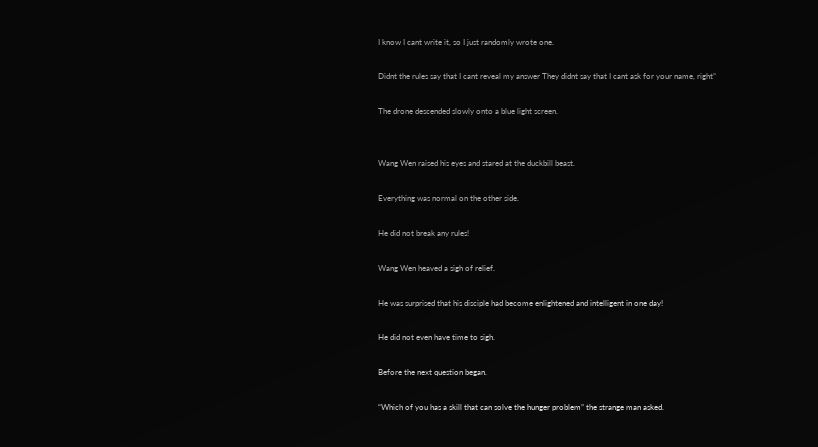I know I cant write it, so I just randomly wrote one.

Didnt the rules say that I cant reveal my answer They didnt say that I cant ask for your name, right”

The drone descended slowly onto a blue light screen.


Wang Wen raised his eyes and stared at the duckbill beast.

Everything was normal on the other side.

He did not break any rules!

Wang Wen heaved a sigh of relief.

He was surprised that his disciple had become enlightened and intelligent in one day!

He did not even have time to sigh.

Before the next question began.

“Which of you has a skill that can solve the hunger problem” the strange man asked.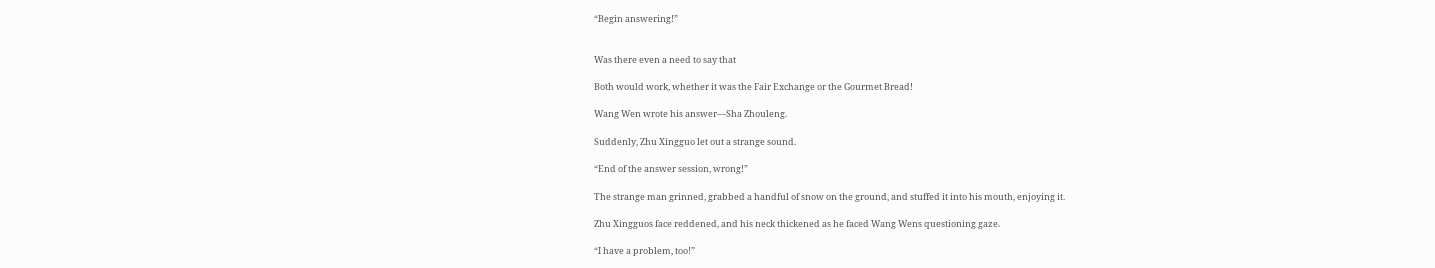“Begin answering!”


Was there even a need to say that

Both would work, whether it was the Fair Exchange or the Gourmet Bread!

Wang Wen wrote his answer—Sha Zhouleng.

Suddenly, Zhu Xingguo let out a strange sound.

“End of the answer session, wrong!”

The strange man grinned, grabbed a handful of snow on the ground, and stuffed it into his mouth, enjoying it.

Zhu Xingguos face reddened, and his neck thickened as he faced Wang Wens questioning gaze.

“I have a problem, too!”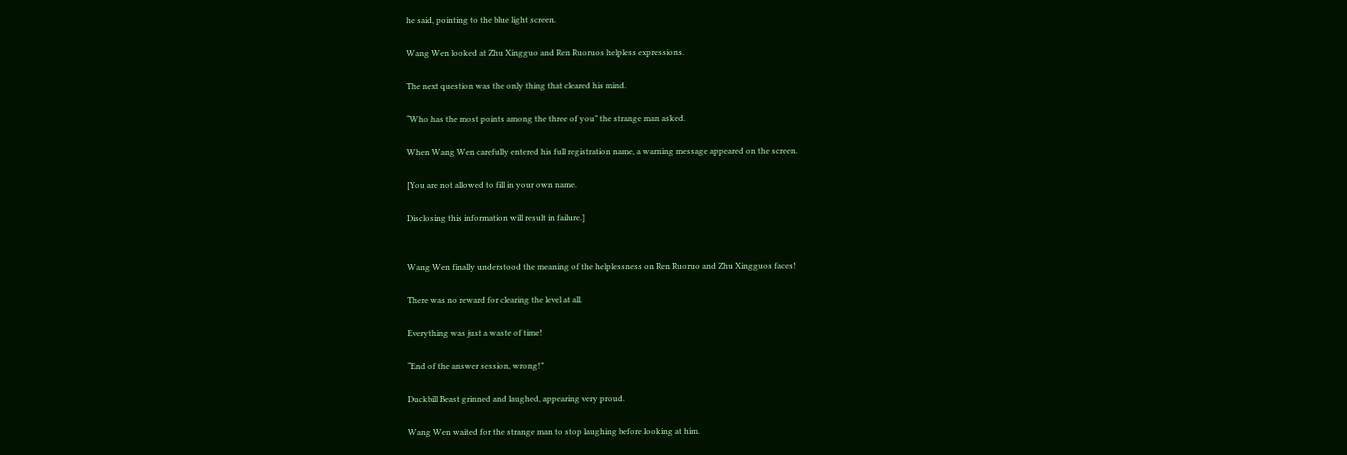he said, pointing to the blue light screen.

Wang Wen looked at Zhu Xingguo and Ren Ruoruos helpless expressions.

The next question was the only thing that cleared his mind.

“Who has the most points among the three of you” the strange man asked.

When Wang Wen carefully entered his full registration name, a warning message appeared on the screen.

[You are not allowed to fill in your own name.

Disclosing this information will result in failure.]


Wang Wen finally understood the meaning of the helplessness on Ren Ruoruo and Zhu Xingguos faces!

There was no reward for clearing the level at all.

Everything was just a waste of time!

“End of the answer session, wrong!”

Duckbill Beast grinned and laughed, appearing very proud.

Wang Wen waited for the strange man to stop laughing before looking at him.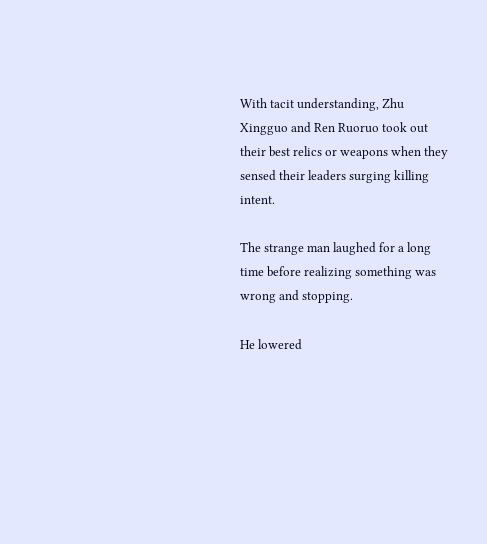With tacit understanding, Zhu Xingguo and Ren Ruoruo took out their best relics or weapons when they sensed their leaders surging killing intent.

The strange man laughed for a long time before realizing something was wrong and stopping.

He lowered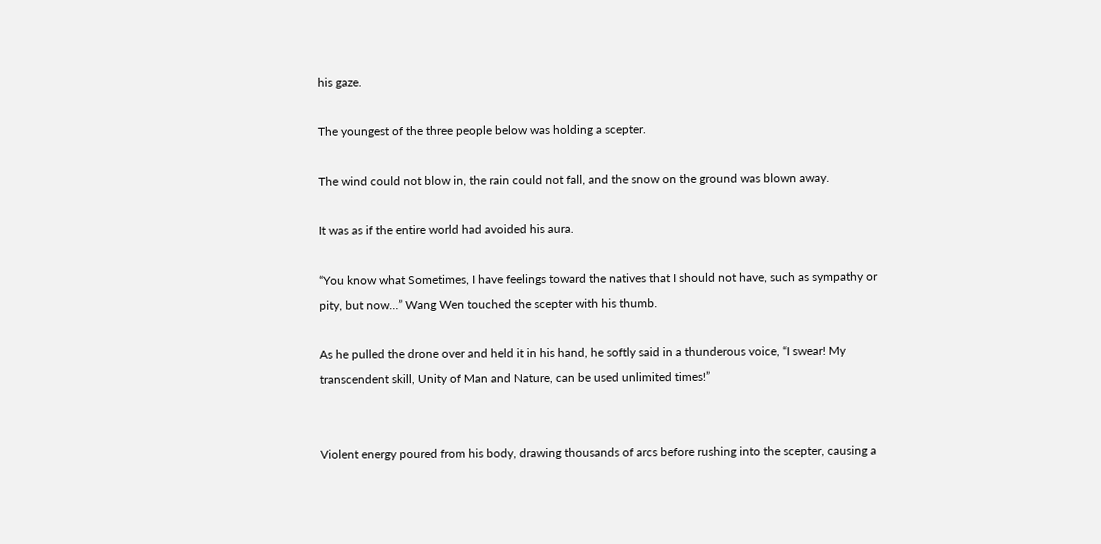his gaze.

The youngest of the three people below was holding a scepter.

The wind could not blow in, the rain could not fall, and the snow on the ground was blown away.

It was as if the entire world had avoided his aura.

“You know what Sometimes, I have feelings toward the natives that I should not have, such as sympathy or pity, but now…” Wang Wen touched the scepter with his thumb.

As he pulled the drone over and held it in his hand, he softly said in a thunderous voice, “I swear! My transcendent skill, Unity of Man and Nature, can be used unlimited times!”


Violent energy poured from his body, drawing thousands of arcs before rushing into the scepter, causing a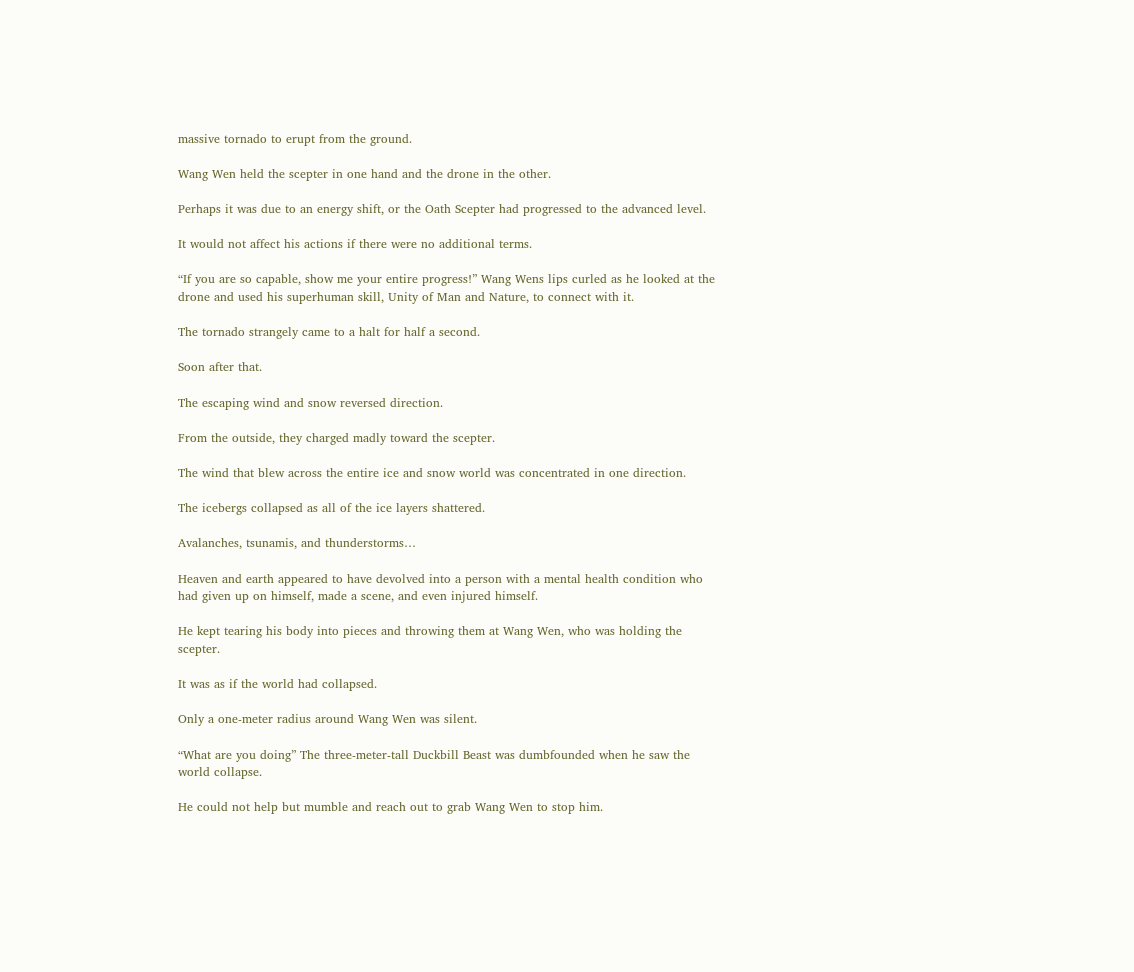massive tornado to erupt from the ground.

Wang Wen held the scepter in one hand and the drone in the other.

Perhaps it was due to an energy shift, or the Oath Scepter had progressed to the advanced level.

It would not affect his actions if there were no additional terms.

“If you are so capable, show me your entire progress!” Wang Wens lips curled as he looked at the drone and used his superhuman skill, Unity of Man and Nature, to connect with it.

The tornado strangely came to a halt for half a second.

Soon after that.

The escaping wind and snow reversed direction.

From the outside, they charged madly toward the scepter.

The wind that blew across the entire ice and snow world was concentrated in one direction.

The icebergs collapsed as all of the ice layers shattered.

Avalanches, tsunamis, and thunderstorms…

Heaven and earth appeared to have devolved into a person with a mental health condition who had given up on himself, made a scene, and even injured himself.

He kept tearing his body into pieces and throwing them at Wang Wen, who was holding the scepter.

It was as if the world had collapsed.

Only a one-meter radius around Wang Wen was silent.

“What are you doing” The three-meter-tall Duckbill Beast was dumbfounded when he saw the world collapse.

He could not help but mumble and reach out to grab Wang Wen to stop him.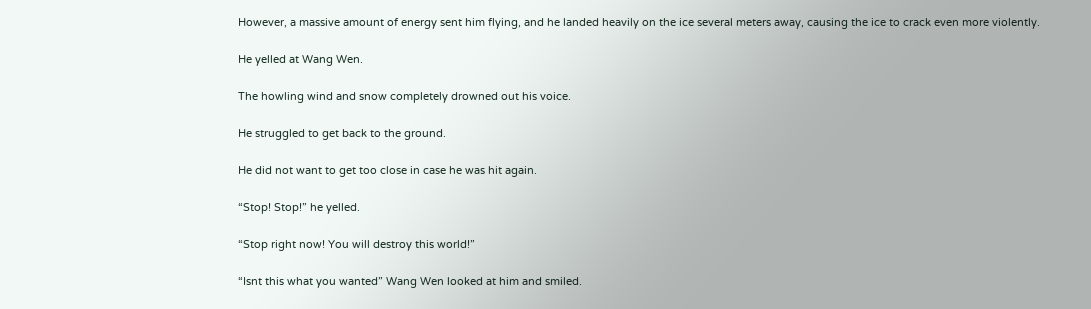However, a massive amount of energy sent him flying, and he landed heavily on the ice several meters away, causing the ice to crack even more violently.

He yelled at Wang Wen.

The howling wind and snow completely drowned out his voice.

He struggled to get back to the ground.

He did not want to get too close in case he was hit again.

“Stop! Stop!” he yelled.

“Stop right now! You will destroy this world!”

“Isnt this what you wanted” Wang Wen looked at him and smiled.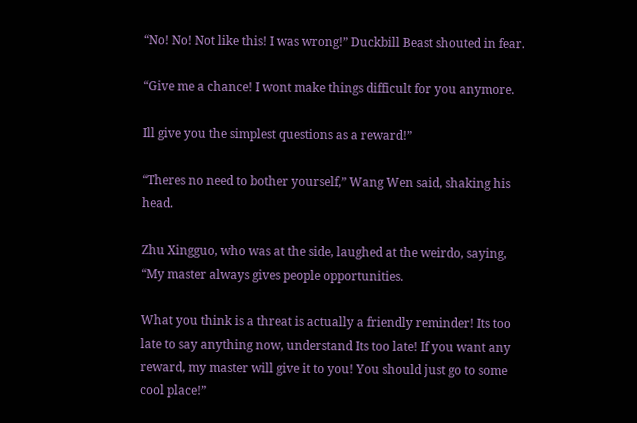“No! No! Not like this! I was wrong!” Duckbill Beast shouted in fear.

“Give me a chance! I wont make things difficult for you anymore.

Ill give you the simplest questions as a reward!”

“Theres no need to bother yourself,” Wang Wen said, shaking his head.

Zhu Xingguo, who was at the side, laughed at the weirdo, saying, “My master always gives people opportunities.

What you think is a threat is actually a friendly reminder! Its too late to say anything now, understand Its too late! If you want any reward, my master will give it to you! You should just go to some cool place!”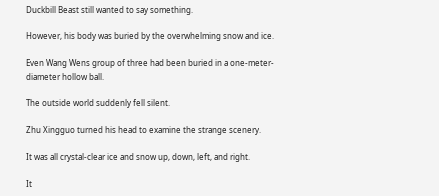Duckbill Beast still wanted to say something.

However, his body was buried by the overwhelming snow and ice.

Even Wang Wens group of three had been buried in a one-meter-diameter hollow ball.

The outside world suddenly fell silent.

Zhu Xingguo turned his head to examine the strange scenery.

It was all crystal-clear ice and snow up, down, left, and right.

It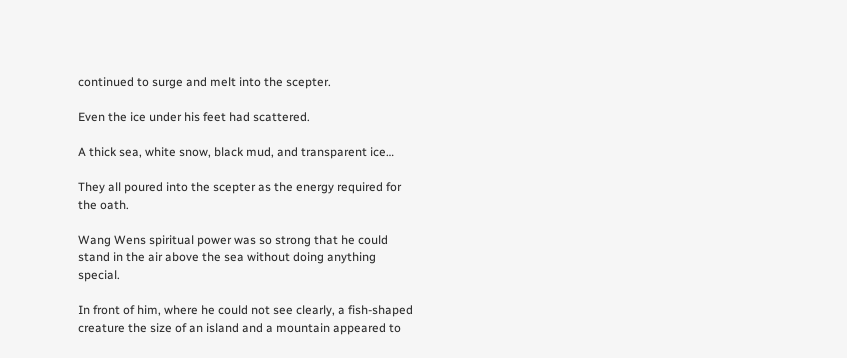continued to surge and melt into the scepter.

Even the ice under his feet had scattered.

A thick sea, white snow, black mud, and transparent ice…

They all poured into the scepter as the energy required for the oath.

Wang Wens spiritual power was so strong that he could stand in the air above the sea without doing anything special.

In front of him, where he could not see clearly, a fish-shaped creature the size of an island and a mountain appeared to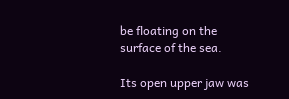be floating on the surface of the sea.

Its open upper jaw was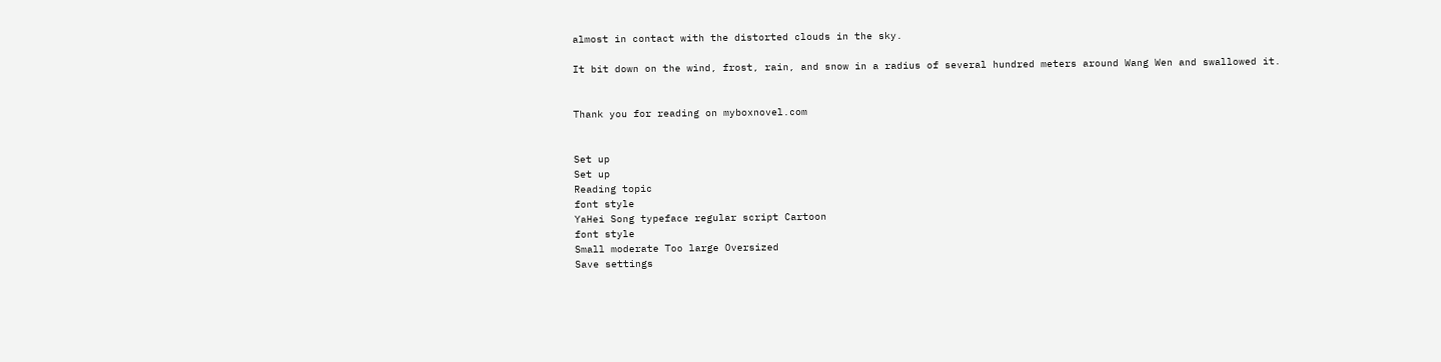almost in contact with the distorted clouds in the sky.

It bit down on the wind, frost, rain, and snow in a radius of several hundred meters around Wang Wen and swallowed it.


Thank you for reading on myboxnovel.com


Set up
Set up
Reading topic
font style
YaHei Song typeface regular script Cartoon
font style
Small moderate Too large Oversized
Save settings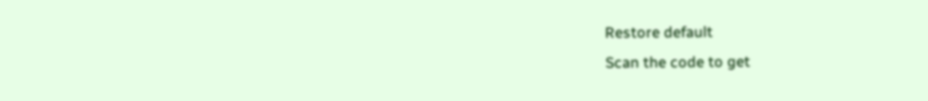Restore default
Scan the code to get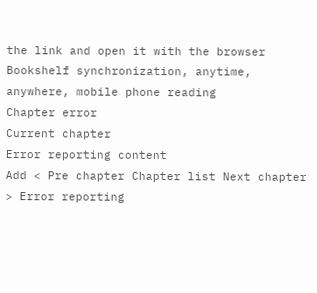the link and open it with the browser
Bookshelf synchronization, anytime, anywhere, mobile phone reading
Chapter error
Current chapter
Error reporting content
Add < Pre chapter Chapter list Next chapter > Error reporting